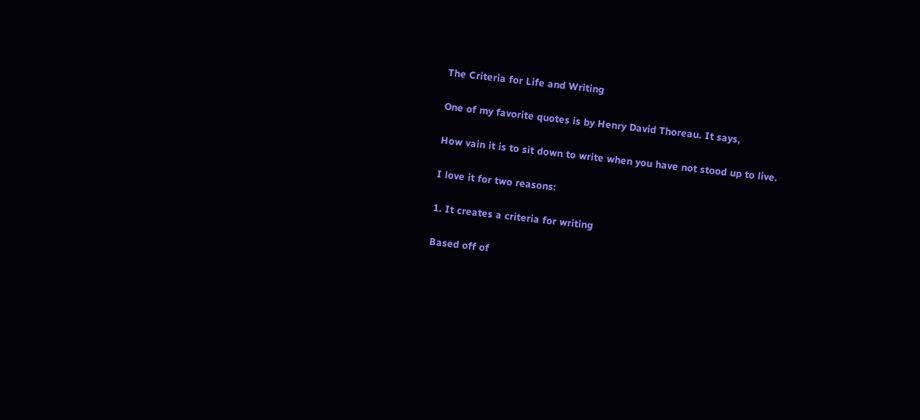The Criteria for Life and Writing

One of my favorite quotes is by Henry David Thoreau. It says,

How vain it is to sit down to write when you have not stood up to live.

I love it for two reasons:

1. It creates a criteria for writing

Based off of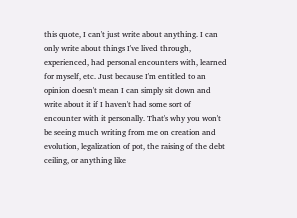this quote, I can't just write about anything. I can only write about things I've lived through, experienced, had personal encounters with, learned for myself, etc. Just because I'm entitled to an opinion doesn't mean I can simply sit down and write about it if I haven't had some sort of encounter with it personally. That's why you won't be seeing much writing from me on creation and evolution, legalization of pot, the raising of the debt ceiling, or anything like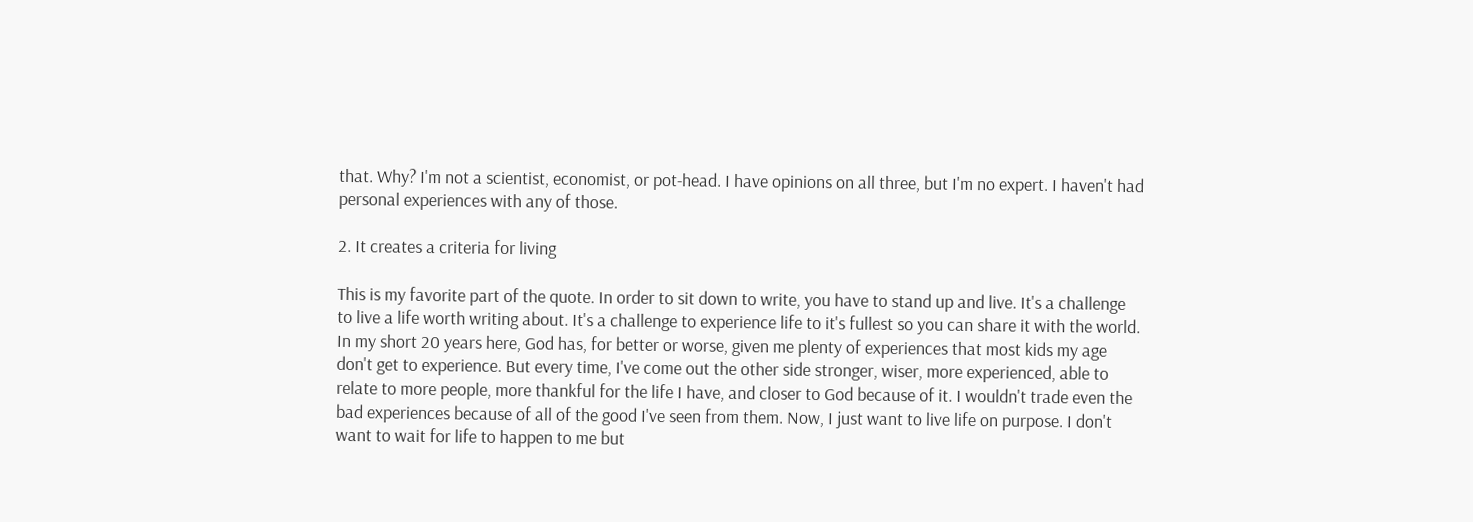that. Why? I'm not a scientist, economist, or pot-head. I have opinions on all three, but I'm no expert. I haven't had personal experiences with any of those.

2. It creates a criteria for living

This is my favorite part of the quote. In order to sit down to write, you have to stand up and live. It's a challenge to live a life worth writing about. It's a challenge to experience life to it's fullest so you can share it with the world. In my short 20 years here, God has, for better or worse, given me plenty of experiences that most kids my age don't get to experience. But every time, I've come out the other side stronger, wiser, more experienced, able to relate to more people, more thankful for the life I have, and closer to God because of it. I wouldn't trade even the bad experiences because of all of the good I've seen from them. Now, I just want to live life on purpose. I don't want to wait for life to happen to me but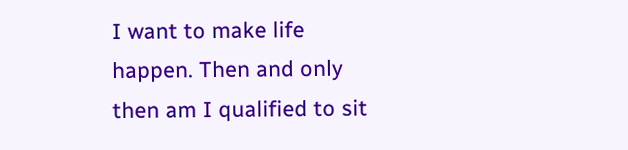I want to make life happen. Then and only then am I qualified to sit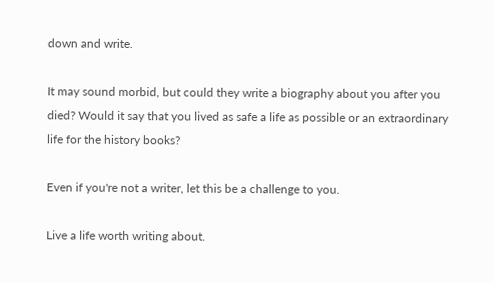down and write.

It may sound morbid, but could they write a biography about you after you died? Would it say that you lived as safe a life as possible or an extraordinary life for the history books?

Even if you're not a writer, let this be a challenge to you.

Live a life worth writing about.